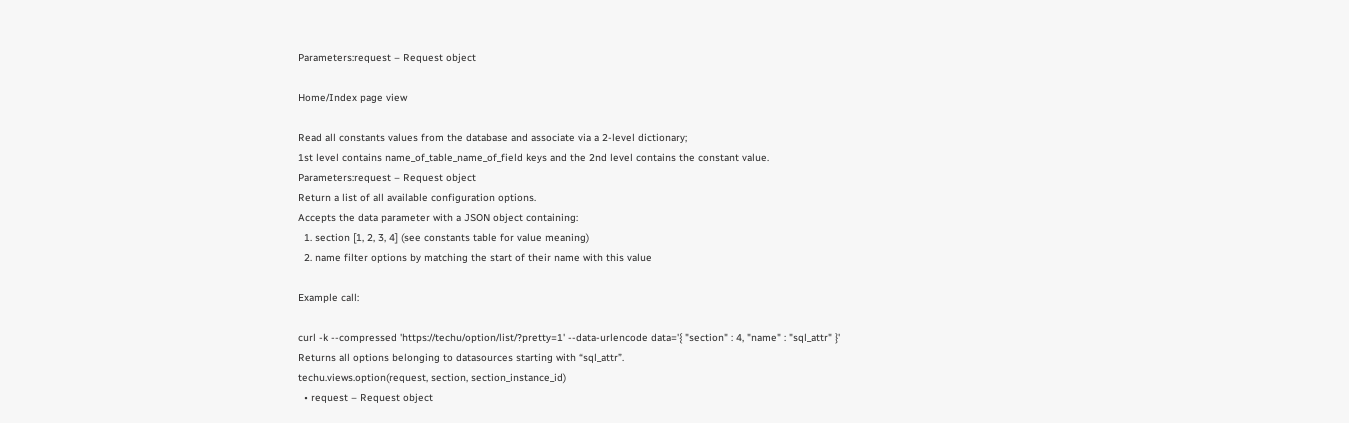Parameters:request – Request object

Home/Index page view

Read all constants values from the database and associate via a 2-level dictionary;
1st level contains name_of_table_name_of_field keys and the 2nd level contains the constant value.
Parameters:request – Request object
Return a list of all available configuration options.
Accepts the data parameter with a JSON object containing:
  1. section [1, 2, 3, 4] (see constants table for value meaning)
  2. name filter options by matching the start of their name with this value

Example call:

curl -k --compressed 'https://techu/option/list/?pretty=1' --data-urlencode data='{ "section" : 4, "name" : "sql_attr" }'
Returns all options belonging to datasources starting with “sql_attr”.
techu.views.option(request, section, section_instance_id)
  • request – Request object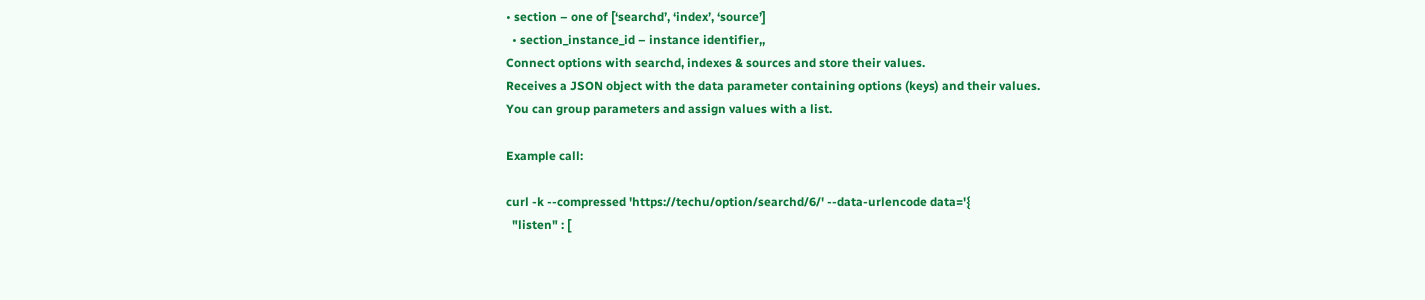• section – one of [‘searchd’, ‘index’, ‘source’]
  • section_instance_id – instance identifier,,
Connect options with searchd, indexes & sources and store their values.
Receives a JSON object with the data parameter containing options (keys) and their values.
You can group parameters and assign values with a list.

Example call:

curl -k --compressed 'https://techu/option/searchd/6/' --data-urlencode data='{
  "listen" : [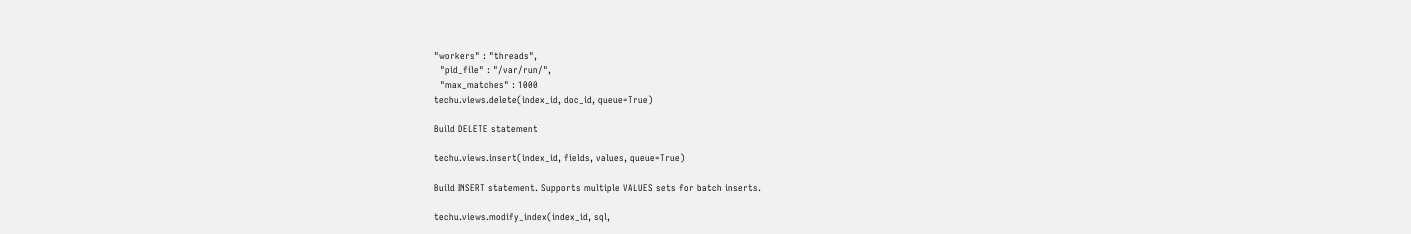"workers" : "threads",
  "pid_file" : "/var/run/",
  "max_matches" : 1000
techu.views.delete(index_id, doc_id, queue=True)

Build DELETE statement

techu.views.insert(index_id, fields, values, queue=True)

Build INSERT statement. Supports multiple VALUES sets for batch inserts.

techu.views.modify_index(index_id, sql,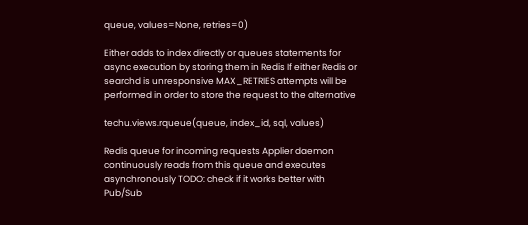queue, values=None, retries=0)

Either adds to index directly or queues statements for async execution by storing them in Redis If either Redis or searchd is unresponsive MAX_RETRIES attempts will be performed in order to store the request to the alternative

techu.views.rqueue(queue, index_id, sql, values)

Redis queue for incoming requests Applier daemon continuously reads from this queue and executes asynchronously TODO: check if it works better with Pub/Sub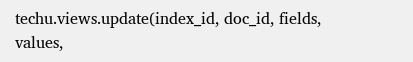techu.views.update(index_id, doc_id, fields, values,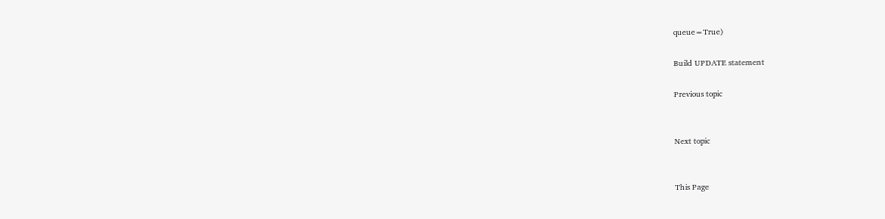queue=True)

Build UPDATE statement

Previous topic


Next topic


This Page